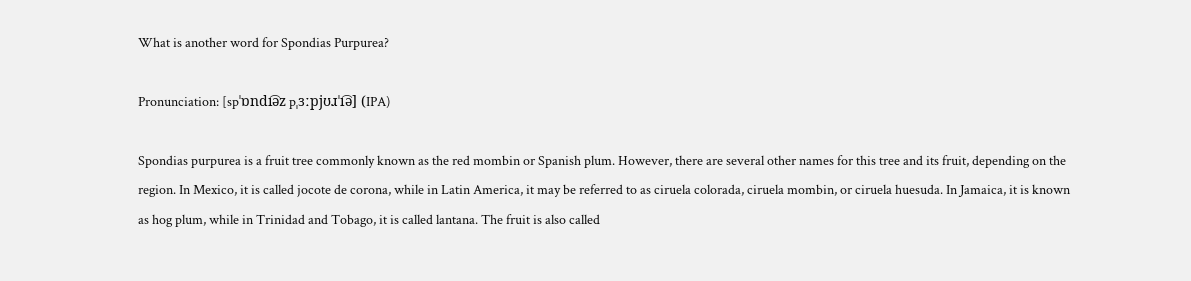What is another word for Spondias Purpurea?

Pronunciation: [spˈɒndi͡əz pˌɜːpjʊɹˈi͡ə] (IPA)

Spondias purpurea is a fruit tree commonly known as the red mombin or Spanish plum. However, there are several other names for this tree and its fruit, depending on the region. In Mexico, it is called jocote de corona, while in Latin America, it may be referred to as ciruela colorada, ciruela mombin, or ciruela huesuda. In Jamaica, it is known as hog plum, while in Trinidad and Tobago, it is called lantana. The fruit is also called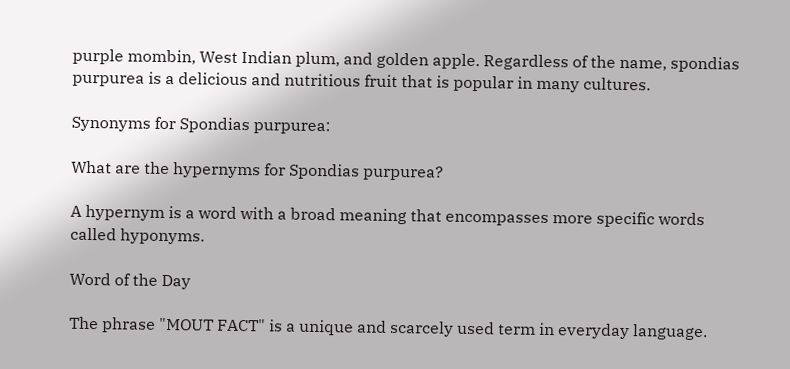purple mombin, West Indian plum, and golden apple. Regardless of the name, spondias purpurea is a delicious and nutritious fruit that is popular in many cultures.

Synonyms for Spondias purpurea:

What are the hypernyms for Spondias purpurea?

A hypernym is a word with a broad meaning that encompasses more specific words called hyponyms.

Word of the Day

The phrase "MOUT FACT" is a unique and scarcely used term in everyday language.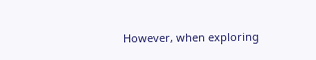However, when exploring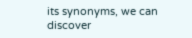its synonyms, we can discover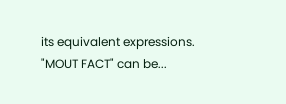its equivalent expressions. "MOUT FACT" can be...